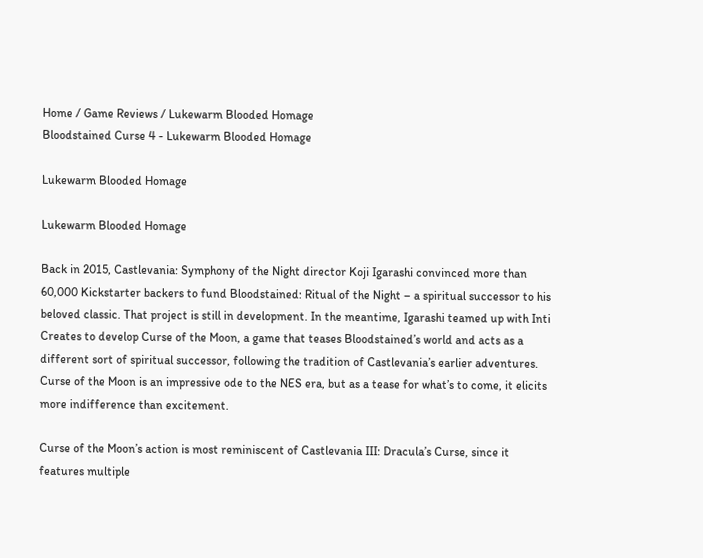Home / Game Reviews / Lukewarm Blooded Homage
Bloodstained Curse 4 - Lukewarm Blooded Homage

Lukewarm Blooded Homage

Lukewarm Blooded Homage

Back in 2015, Castlevania: Symphony of the Night director Koji Igarashi convinced more than 60,000 Kickstarter backers to fund Bloodstained: Ritual of the Night – a spiritual successor to his beloved classic. That project is still in development. In the meantime, Igarashi teamed up with Inti Creates to develop Curse of the Moon, a game that teases Bloodstained’s world and acts as a different sort of spiritual successor, following the tradition of Castlevania’s earlier adventures. Curse of the Moon is an impressive ode to the NES era, but as a tease for what’s to come, it elicits more indifference than excitement.

Curse of the Moon’s action is most reminiscent of Castlevania III: Dracula’s Curse, since it features multiple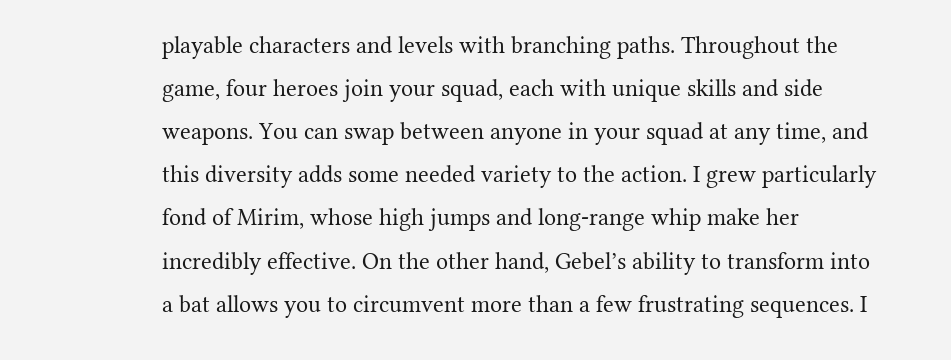playable characters and levels with branching paths. Throughout the game, four heroes join your squad, each with unique skills and side weapons. You can swap between anyone in your squad at any time, and this diversity adds some needed variety to the action. I grew particularly fond of Mirim, whose high jumps and long-range whip make her incredibly effective. On the other hand, Gebel’s ability to transform into a bat allows you to circumvent more than a few frustrating sequences. I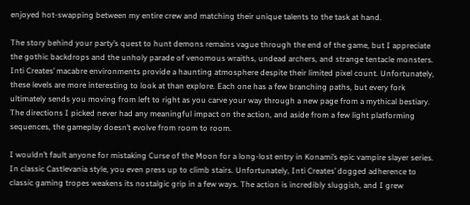enjoyed hot-swapping between my entire crew and matching their unique talents to the task at hand.

The story behind your party’s quest to hunt demons remains vague through the end of the game, but I appreciate the gothic backdrops and the unholy parade of venomous wraiths, undead archers, and strange tentacle monsters. Inti Creates’ macabre environments provide a haunting atmosphere despite their limited pixel count. Unfortunately, these levels are more interesting to look at than explore. Each one has a few branching paths, but every fork ultimately sends you moving from left to right as you carve your way through a new page from a mythical bestiary. The directions I picked never had any meaningful impact on the action, and aside from a few light platforming sequences, the gameplay doesn’t evolve from room to room.

I wouldn’t fault anyone for mistaking Curse of the Moon for a long-lost entry in Konami’s epic vampire slayer series. In classic Castlevania style, you even press up to climb stairs. Unfortunately, Inti Creates’ dogged adherence to classic gaming tropes weakens its nostalgic grip in a few ways. The action is incredibly sluggish, and I grew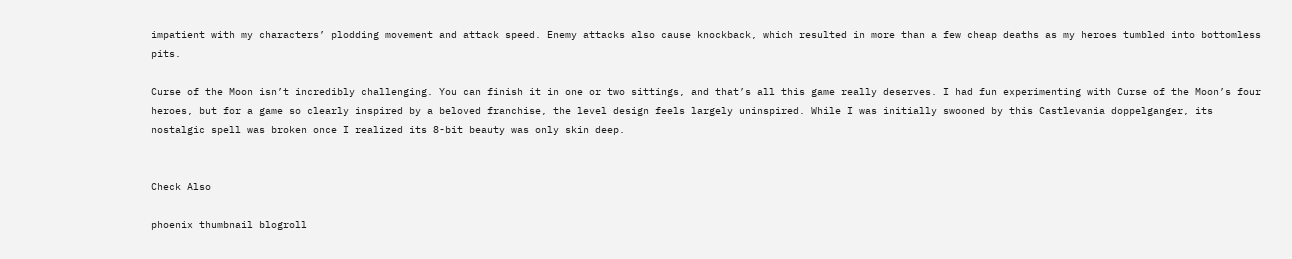impatient with my characters’ plodding movement and attack speed. Enemy attacks also cause knockback, which resulted in more than a few cheap deaths as my heroes tumbled into bottomless pits.

Curse of the Moon isn’t incredibly challenging. You can finish it in one or two sittings, and that’s all this game really deserves. I had fun experimenting with Curse of the Moon’s four heroes, but for a game so clearly inspired by a beloved franchise, the level design feels largely uninspired. While I was initially swooned by this Castlevania doppelganger, its nostalgic spell was broken once I realized its 8-bit beauty was only skin deep.


Check Also

phoenix thumbnail blogroll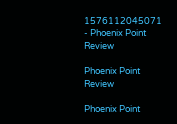1576112045071 - Phoenix Point Review

Phoenix Point Review

Phoenix Point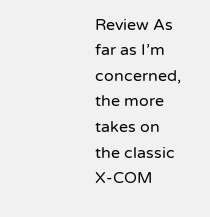Review As far as I’m concerned, the more takes on the classic X-COM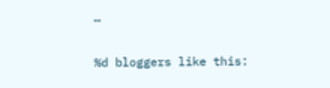…

%d bloggers like this: